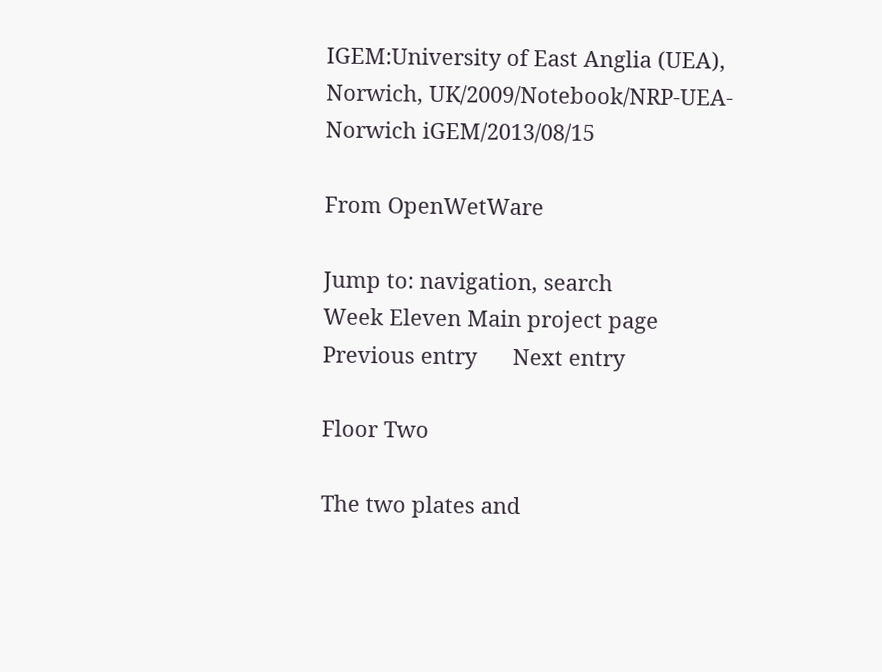IGEM:University of East Anglia (UEA), Norwich, UK/2009/Notebook/NRP-UEA-Norwich iGEM/2013/08/15

From OpenWetWare

Jump to: navigation, search
Week Eleven Main project page
Previous entry      Next entry

Floor Two

The two plates and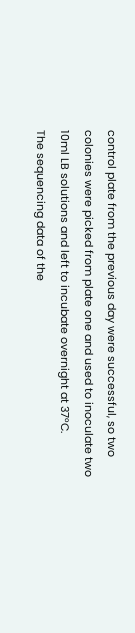control plate from the previous day were successful, so two colonies were picked from plate one and used to inoculate two 10ml LB solutions and left to incubate overnight at 37°C.
The sequencing data of the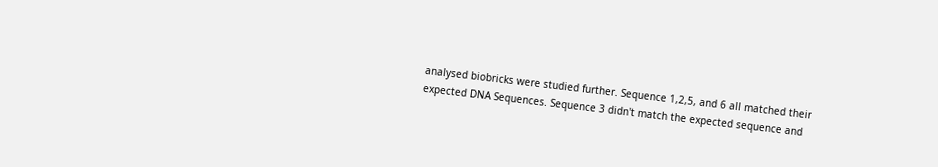analysed biobricks were studied further. Sequence 1,2,5, and 6 all matched their expected DNA Sequences. Sequence 3 didn't match the expected sequence and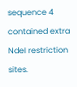sequence 4 contained extra NdeI restriction sites.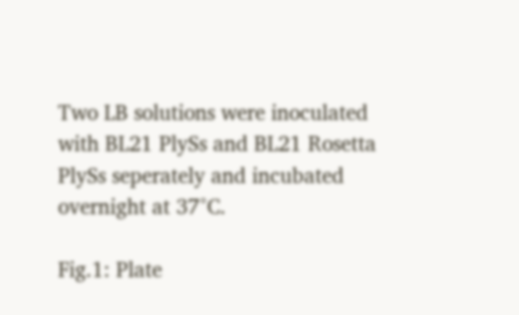Two LB solutions were inoculated with BL21 PlySs and BL21 Rosetta PlySs seperately and incubated overnight at 37°C.

Fig.1: Plate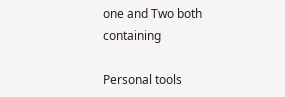one and Two both containing

Personal tools